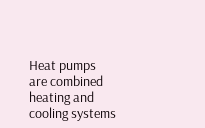Heat pumps are combined heating and cooling systems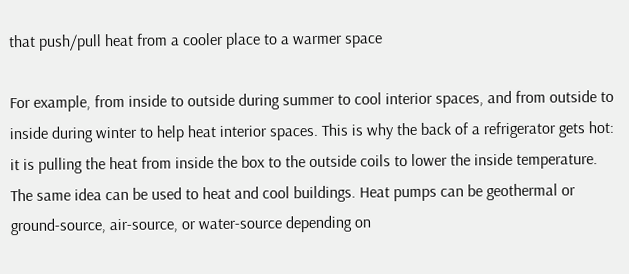that push/pull heat from a cooler place to a warmer space

For example, from inside to outside during summer to cool interior spaces, and from outside to inside during winter to help heat interior spaces. This is why the back of a refrigerator gets hot: it is pulling the heat from inside the box to the outside coils to lower the inside temperature. The same idea can be used to heat and cool buildings. Heat pumps can be geothermal or ground-source, air-source, or water-source depending on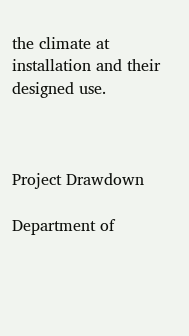the climate at installation and their designed use.



Project Drawdown

Department of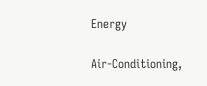Energy

Air-Conditioning,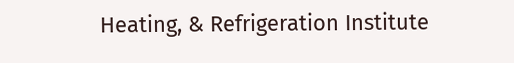Heating, & Refrigeration Institute